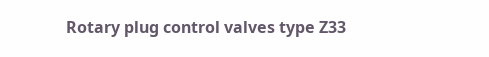Rotary plug control valves type Z33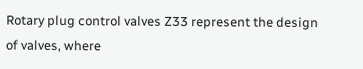Rotary plug control valves Z33 represent the design of valves, where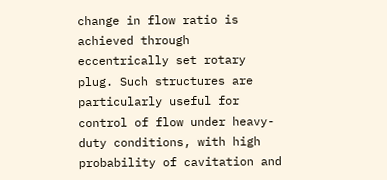change in flow ratio is achieved through eccentrically set rotary plug. Such structures are particularly useful for control of flow under heavy-duty conditions, with high probability of cavitation and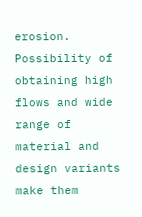erosion. Possibility of obtaining high flows and wide range of material and design variants make them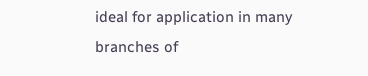ideal for application in many branches of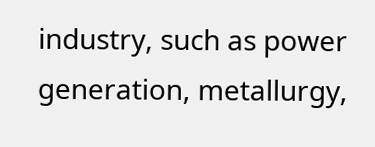industry, such as power generation, metallurgy,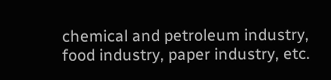chemical and petroleum industry, food industry, paper industry, etc.